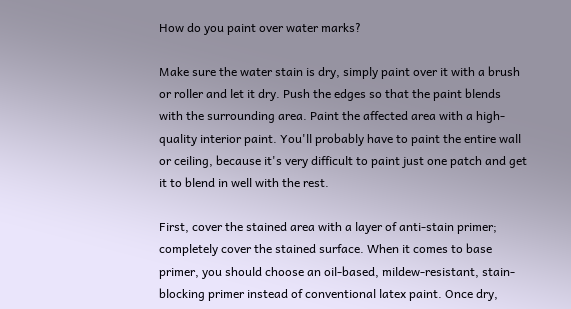How do you paint over water marks?

Make sure the water stain is dry, simply paint over it with a brush or roller and let it dry. Push the edges so that the paint blends with the surrounding area. Paint the affected area with a high-quality interior paint. You'll probably have to paint the entire wall or ceiling, because it's very difficult to paint just one patch and get it to blend in well with the rest.

First, cover the stained area with a layer of anti-stain primer; completely cover the stained surface. When it comes to base primer, you should choose an oil-based, mildew-resistant, stain-blocking primer instead of conventional latex paint. Once dry,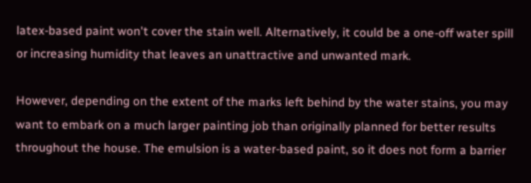latex-based paint won't cover the stain well. Alternatively, it could be a one-off water spill or increasing humidity that leaves an unattractive and unwanted mark.

However, depending on the extent of the marks left behind by the water stains, you may want to embark on a much larger painting job than originally planned for better results throughout the house. The emulsion is a water-based paint, so it does not form a barrier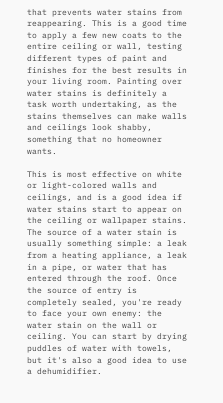that prevents water stains from reappearing. This is a good time to apply a few new coats to the entire ceiling or wall, testing different types of paint and finishes for the best results in your living room. Painting over water stains is definitely a task worth undertaking, as the stains themselves can make walls and ceilings look shabby, something that no homeowner wants.

This is most effective on white or light-colored walls and ceilings, and is a good idea if water stains start to appear on the ceiling or wallpaper stains. The source of a water stain is usually something simple: a leak from a heating appliance, a leak in a pipe, or water that has entered through the roof. Once the source of entry is completely sealed, you're ready to face your own enemy: the water stain on the wall or ceiling. You can start by drying puddles of water with towels, but it's also a good idea to use a dehumidifier.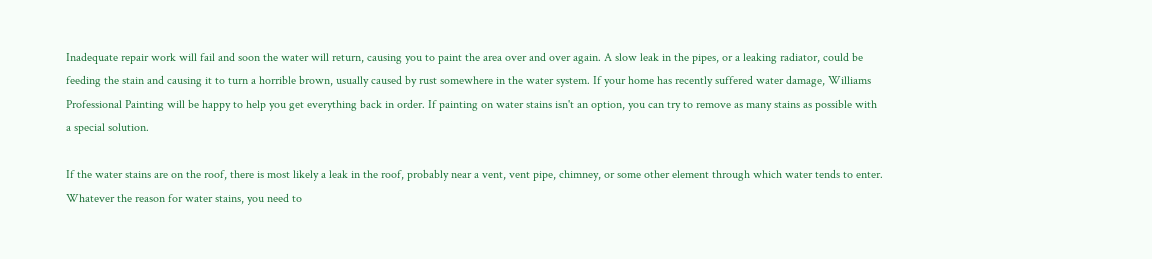Inadequate repair work will fail and soon the water will return, causing you to paint the area over and over again. A slow leak in the pipes, or a leaking radiator, could be feeding the stain and causing it to turn a horrible brown, usually caused by rust somewhere in the water system. If your home has recently suffered water damage, Williams Professional Painting will be happy to help you get everything back in order. If painting on water stains isn't an option, you can try to remove as many stains as possible with a special solution.

If the water stains are on the roof, there is most likely a leak in the roof, probably near a vent, vent pipe, chimney, or some other element through which water tends to enter. Whatever the reason for water stains, you need to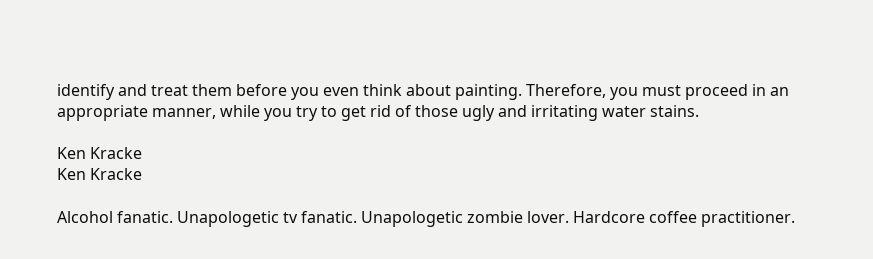identify and treat them before you even think about painting. Therefore, you must proceed in an appropriate manner, while you try to get rid of those ugly and irritating water stains.

Ken Kracke
Ken Kracke

Alcohol fanatic. Unapologetic tv fanatic. Unapologetic zombie lover. Hardcore coffee practitioner.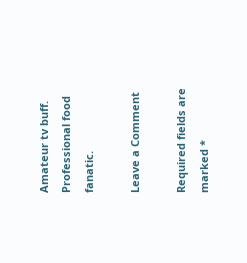Amateur tv buff. Professional food fanatic.

Leave a Comment

Required fields are marked *